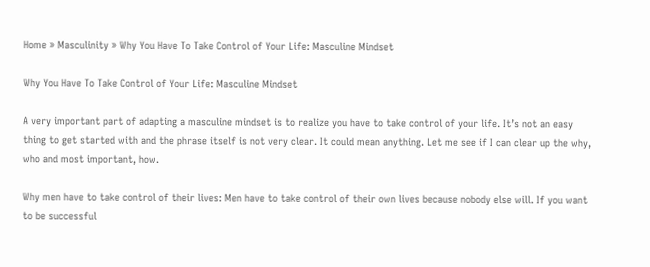Home » Masculinity » Why You Have To Take Control of Your Life: Masculine Mindset

Why You Have To Take Control of Your Life: Masculine Mindset

A very important part of adapting a masculine mindset is to realize you have to take control of your life. It’s not an easy thing to get started with and the phrase itself is not very clear. It could mean anything. Let me see if I can clear up the why, who and most important, how.

Why men have to take control of their lives: Men have to take control of their own lives because nobody else will. If you want to be successful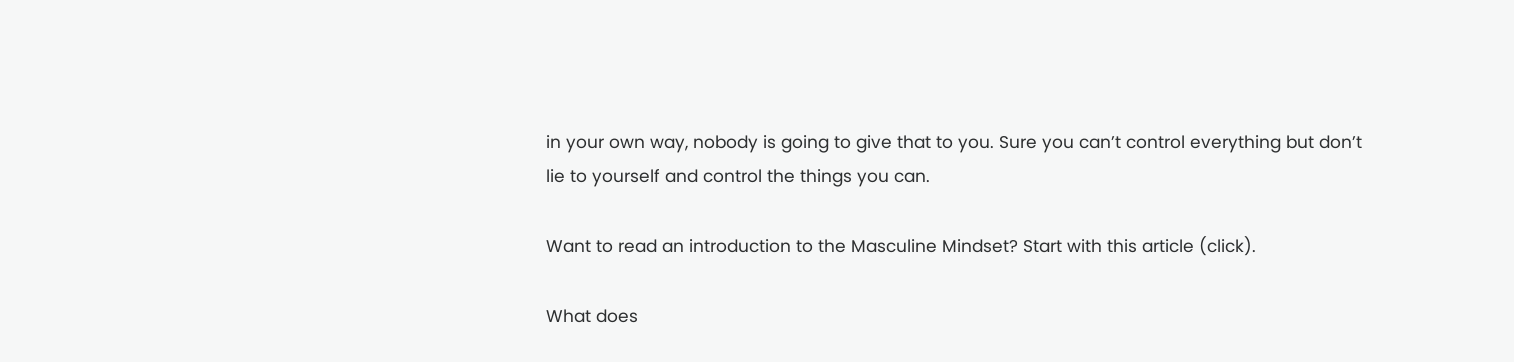in your own way, nobody is going to give that to you. Sure you can’t control everything but don’t lie to yourself and control the things you can.

Want to read an introduction to the Masculine Mindset? Start with this article (click).

What does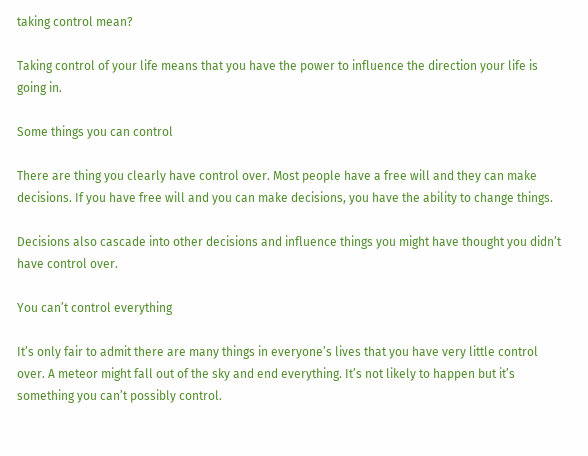taking control mean?

Taking control of your life means that you have the power to influence the direction your life is going in.

Some things you can control

There are thing you clearly have control over. Most people have a free will and they can make decisions. If you have free will and you can make decisions, you have the ability to change things.

Decisions also cascade into other decisions and influence things you might have thought you didn’t have control over.

You can’t control everything

It’s only fair to admit there are many things in everyone’s lives that you have very little control over. A meteor might fall out of the sky and end everything. It’s not likely to happen but it’s something you can’t possibly control.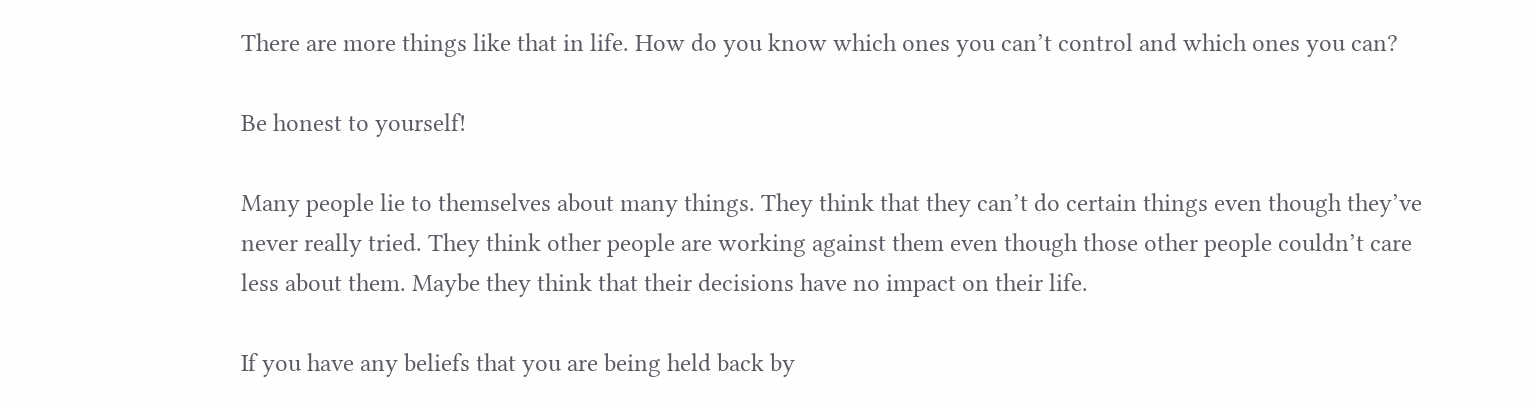There are more things like that in life. How do you know which ones you can’t control and which ones you can?

Be honest to yourself!

Many people lie to themselves about many things. They think that they can’t do certain things even though they’ve never really tried. They think other people are working against them even though those other people couldn’t care less about them. Maybe they think that their decisions have no impact on their life.

If you have any beliefs that you are being held back by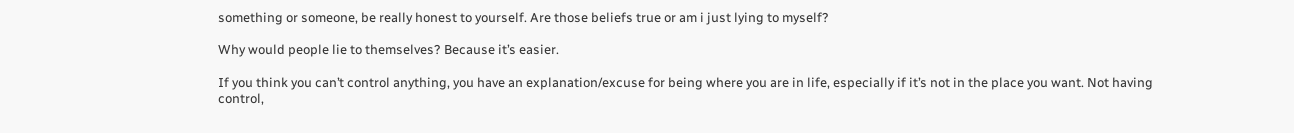something or someone, be really honest to yourself. Are those beliefs true or am i just lying to myself?

Why would people lie to themselves? Because it’s easier.

If you think you can’t control anything, you have an explanation/excuse for being where you are in life, especially if it’s not in the place you want. Not having control,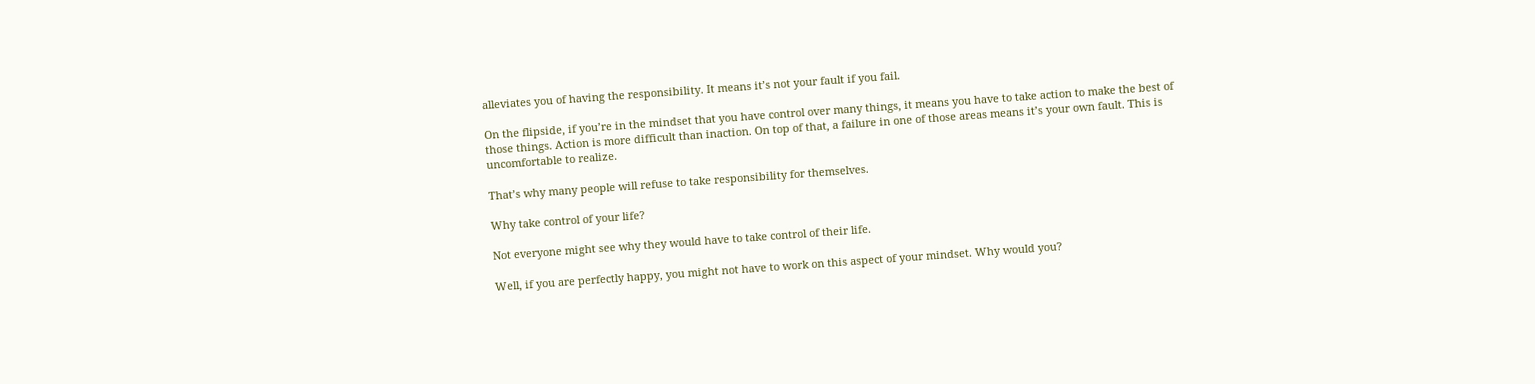alleviates you of having the responsibility. It means it’s not your fault if you fail.

On the flipside, if you’re in the mindset that you have control over many things, it means you have to take action to make the best of those things. Action is more difficult than inaction. On top of that, a failure in one of those areas means it’s your own fault. This is uncomfortable to realize.

That’s why many people will refuse to take responsibility for themselves.

Why take control of your life?

Not everyone might see why they would have to take control of their life.

Well, if you are perfectly happy, you might not have to work on this aspect of your mindset. Why would you?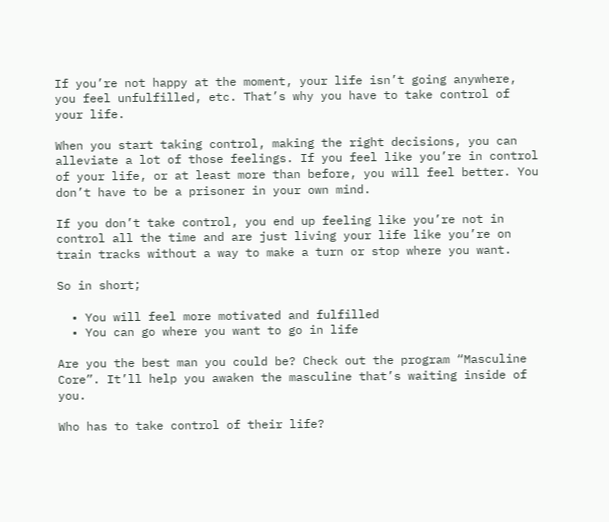If you’re not happy at the moment, your life isn’t going anywhere, you feel unfulfilled, etc. That’s why you have to take control of your life.

When you start taking control, making the right decisions, you can alleviate a lot of those feelings. If you feel like you’re in control of your life, or at least more than before, you will feel better. You don’t have to be a prisoner in your own mind.

If you don’t take control, you end up feeling like you’re not in control all the time and are just living your life like you’re on train tracks without a way to make a turn or stop where you want.

So in short;

  • You will feel more motivated and fulfilled
  • You can go where you want to go in life

Are you the best man you could be? Check out the program “Masculine Core”. It’ll help you awaken the masculine that’s waiting inside of you.

Who has to take control of their life?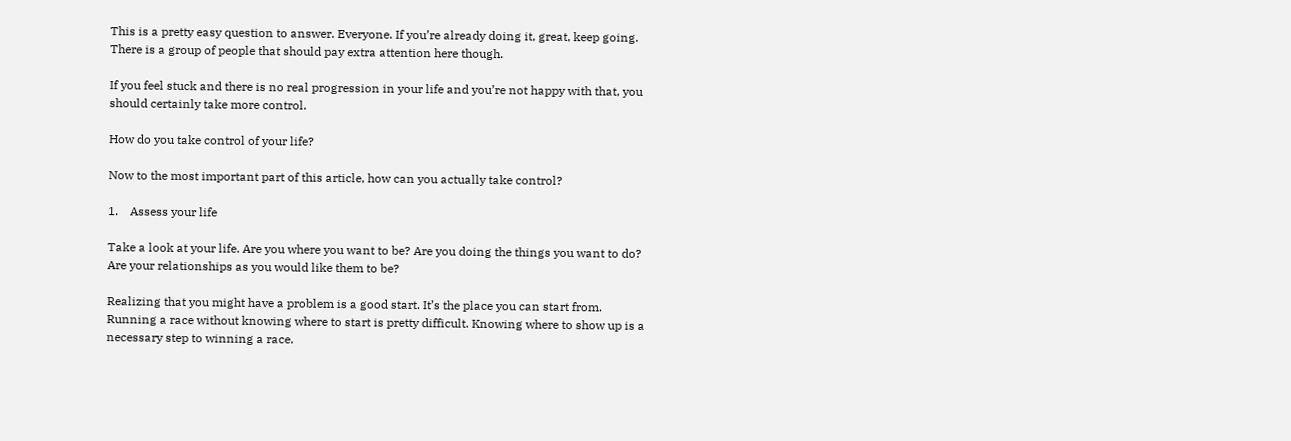This is a pretty easy question to answer. Everyone. If you’re already doing it, great, keep going. There is a group of people that should pay extra attention here though.

If you feel stuck and there is no real progression in your life and you’re not happy with that, you should certainly take more control.

How do you take control of your life?

Now to the most important part of this article, how can you actually take control?

1.    Assess your life

Take a look at your life. Are you where you want to be? Are you doing the things you want to do? Are your relationships as you would like them to be?

Realizing that you might have a problem is a good start. It’s the place you can start from. Running a race without knowing where to start is pretty difficult. Knowing where to show up is a necessary step to winning a race.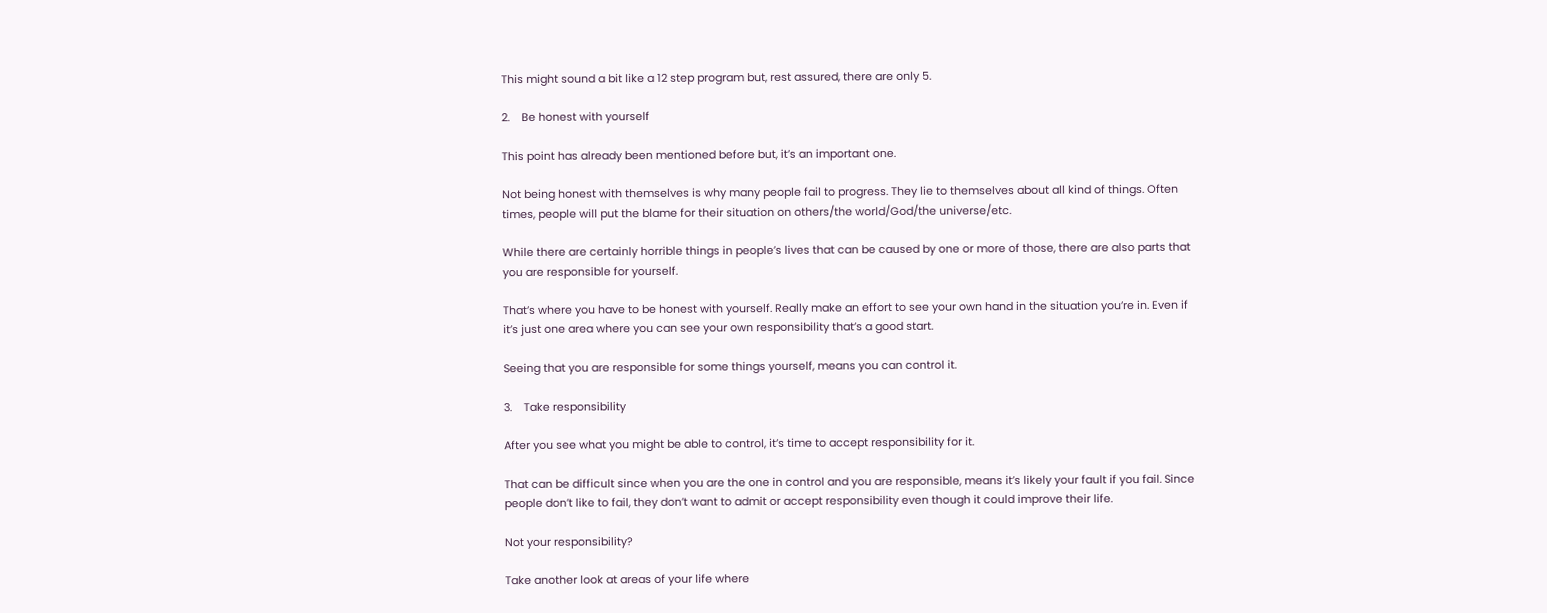This might sound a bit like a 12 step program but, rest assured, there are only 5.

2.    Be honest with yourself

This point has already been mentioned before but, it’s an important one.

Not being honest with themselves is why many people fail to progress. They lie to themselves about all kind of things. Often times, people will put the blame for their situation on others/the world/God/the universe/etc.

While there are certainly horrible things in people’s lives that can be caused by one or more of those, there are also parts that you are responsible for yourself.

That’s where you have to be honest with yourself. Really make an effort to see your own hand in the situation you’re in. Even if it’s just one area where you can see your own responsibility that’s a good start.

Seeing that you are responsible for some things yourself, means you can control it.

3.    Take responsibility

After you see what you might be able to control, it’s time to accept responsibility for it.

That can be difficult since when you are the one in control and you are responsible, means it’s likely your fault if you fail. Since people don’t like to fail, they don’t want to admit or accept responsibility even though it could improve their life.

Not your responsibility?

Take another look at areas of your life where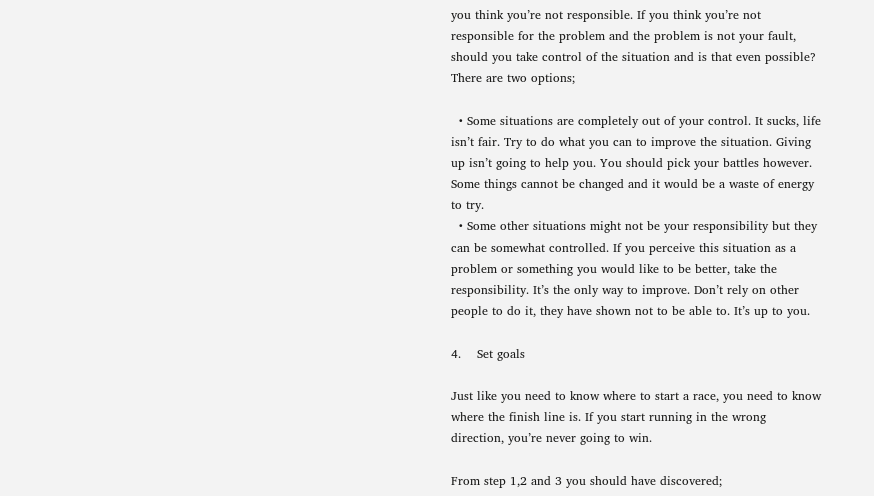you think you’re not responsible. If you think you’re not responsible for the problem and the problem is not your fault, should you take control of the situation and is that even possible? There are two options;

  • Some situations are completely out of your control. It sucks, life isn’t fair. Try to do what you can to improve the situation. Giving up isn’t going to help you. You should pick your battles however. Some things cannot be changed and it would be a waste of energy to try.
  • Some other situations might not be your responsibility but they can be somewhat controlled. If you perceive this situation as a problem or something you would like to be better, take the responsibility. It’s the only way to improve. Don’t rely on other people to do it, they have shown not to be able to. It’s up to you.

4.    Set goals

Just like you need to know where to start a race, you need to know where the finish line is. If you start running in the wrong direction, you’re never going to win.

From step 1,2 and 3 you should have discovered;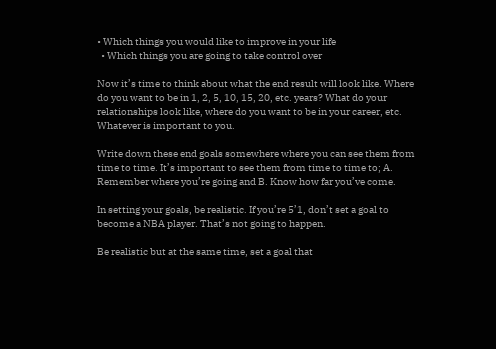• Which things you would like to improve in your life
  • Which things you are going to take control over

Now it’s time to think about what the end result will look like. Where do you want to be in 1, 2, 5, 10, 15, 20, etc. years? What do your relationships look like, where do you want to be in your career, etc. Whatever is important to you.

Write down these end goals somewhere where you can see them from time to time. It’s important to see them from time to time to; A. Remember where you’re going and B. Know how far you’ve come.

In setting your goals, be realistic. If you’re 5’1, don’t set a goal to become a NBA player. That’s not going to happen.

Be realistic but at the same time, set a goal that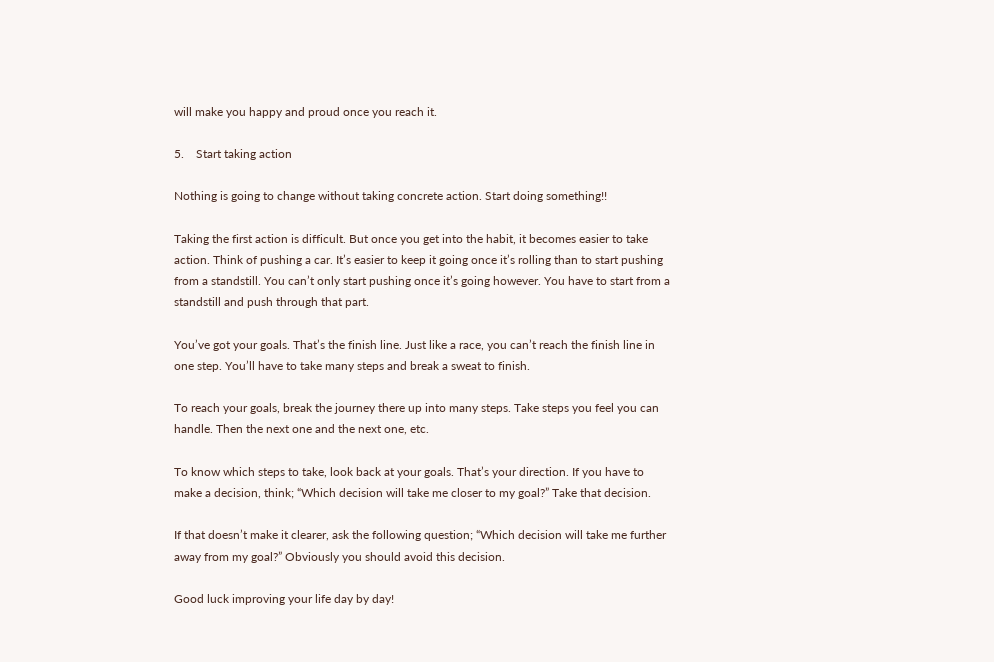will make you happy and proud once you reach it.

5.    Start taking action

Nothing is going to change without taking concrete action. Start doing something!!

Taking the first action is difficult. But once you get into the habit, it becomes easier to take action. Think of pushing a car. It’s easier to keep it going once it’s rolling than to start pushing from a standstill. You can’t only start pushing once it’s going however. You have to start from a standstill and push through that part.

You’ve got your goals. That’s the finish line. Just like a race, you can’t reach the finish line in one step. You’ll have to take many steps and break a sweat to finish.

To reach your goals, break the journey there up into many steps. Take steps you feel you can handle. Then the next one and the next one, etc.

To know which steps to take, look back at your goals. That’s your direction. If you have to make a decision, think; “Which decision will take me closer to my goal?” Take that decision.

If that doesn’t make it clearer, ask the following question; “Which decision will take me further away from my goal?” Obviously you should avoid this decision.

Good luck improving your life day by day!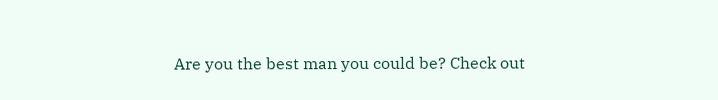Are you the best man you could be? Check out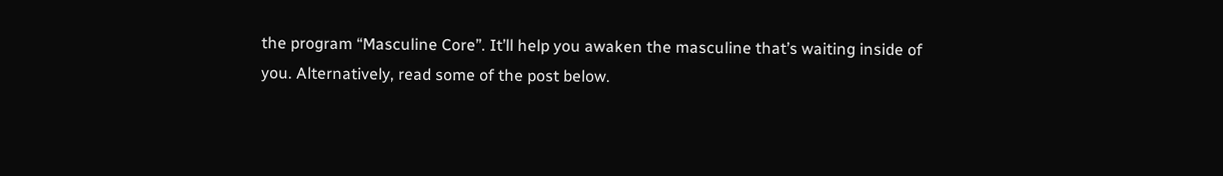the program “Masculine Core”. It’ll help you awaken the masculine that’s waiting inside of you. Alternatively, read some of the post below.